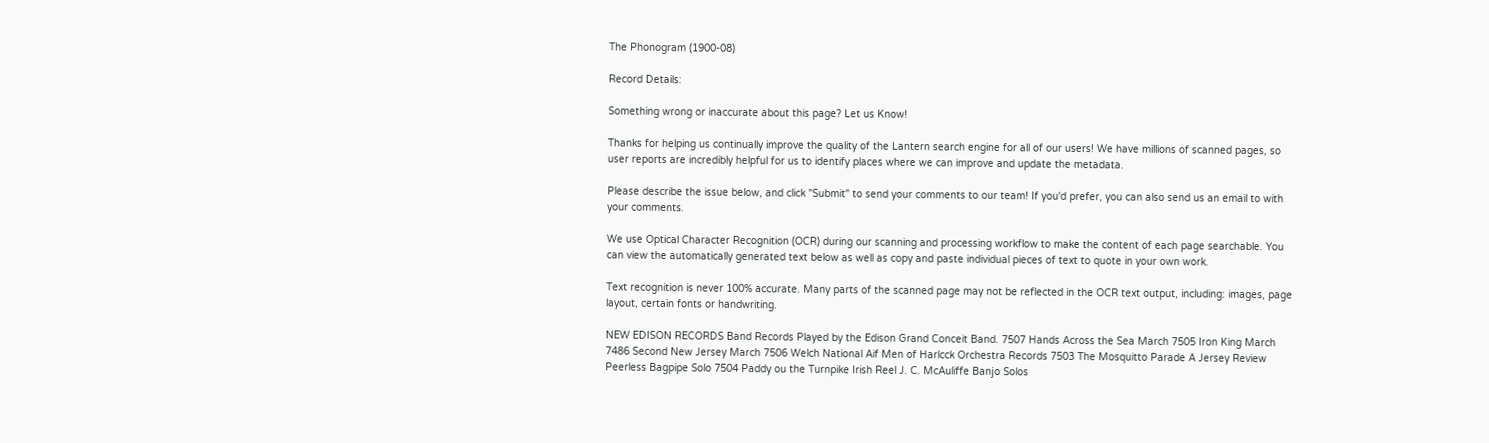The Phonogram (1900-08)

Record Details:

Something wrong or inaccurate about this page? Let us Know!

Thanks for helping us continually improve the quality of the Lantern search engine for all of our users! We have millions of scanned pages, so user reports are incredibly helpful for us to identify places where we can improve and update the metadata.

Please describe the issue below, and click "Submit" to send your comments to our team! If you'd prefer, you can also send us an email to with your comments.

We use Optical Character Recognition (OCR) during our scanning and processing workflow to make the content of each page searchable. You can view the automatically generated text below as well as copy and paste individual pieces of text to quote in your own work.

Text recognition is never 100% accurate. Many parts of the scanned page may not be reflected in the OCR text output, including: images, page layout, certain fonts or handwriting.

NEW EDISON RECORDS Band Records Played by the Edison Grand Conceit Band. 7507 Hands Across the Sea March 7505 Iron King March 7486 Second New Jersey March 7506 Welch National Aif Men of Harlcck Orchestra Records 7503 The Mosquitto Parade A Jersey Review Peerless Bagpipe Solo 7504 Paddy ou the Turnpike Irish Reel J. C. McAuliffe Banjo Solos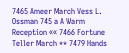7465 Ameer March Vess L. Ossman 745 a A Warm Reception «« 7466 Fortune Teller March ** 7479 Hands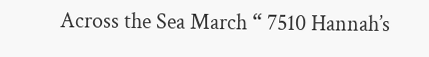Across the Sea March “ 7510 Hannah’s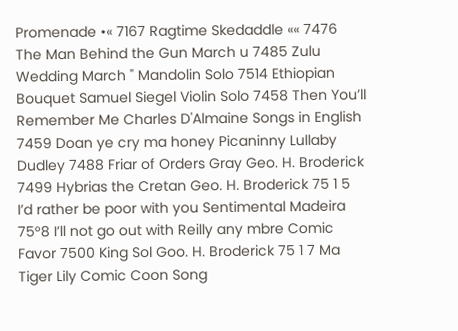Promenade •« 7167 Ragtime Skedaddle «« 7476 The Man Behind the Gun March u 7485 Zulu Wedding March " Mandolin Solo 7514 Ethiopian Bouquet Samuel Siegel Violin Solo 7458 Then You’ll Remember Me Charles D'Almaine Songs in English 7459 Doan ye cry ma honey Picaninny Lullaby Dudley 7488 Friar of Orders Gray Geo. H. Broderick 7499 Hybrias the Cretan Geo. H. Broderick 75 1 5 I’d rather be poor with you Sentimental Madeira 75°8 I’ll not go out with Reilly any mbre Comic Favor 7500 King Sol Goo. H. Broderick 75 1 7 Ma Tiger Lily Comic Coon Song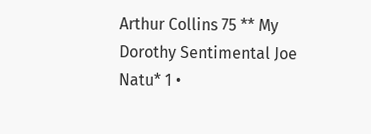Arthur Collins 75 ** My Dorothy Sentimental Joe Natu* 1 •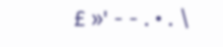£ »' - - . • . \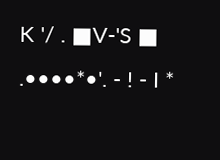K '/ . ■V-'S ■ .••••*•'. - ! - I *